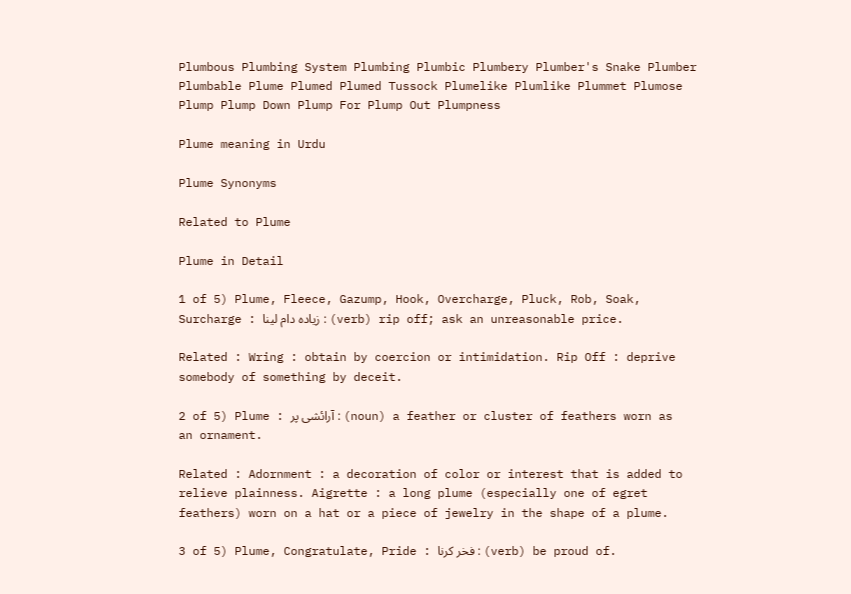Plumbous Plumbing System Plumbing Plumbic Plumbery Plumber's Snake Plumber Plumbable Plume Plumed Plumed Tussock Plumelike Plumlike Plummet Plumose Plump Plump Down Plump For Plump Out Plumpness

Plume meaning in Urdu

Plume Synonyms

Related to Plume

Plume in Detail

1 of 5) Plume, Fleece, Gazump, Hook, Overcharge, Pluck, Rob, Soak, Surcharge : زیادہ دام لینا : (verb) rip off; ask an unreasonable price.

Related : Wring : obtain by coercion or intimidation. Rip Off : deprive somebody of something by deceit.

2 of 5) Plume : آرائشی پر : (noun) a feather or cluster of feathers worn as an ornament.

Related : Adornment : a decoration of color or interest that is added to relieve plainness. Aigrette : a long plume (especially one of egret feathers) worn on a hat or a piece of jewelry in the shape of a plume.

3 of 5) Plume, Congratulate, Pride : فخر کرنا : (verb) be proud of.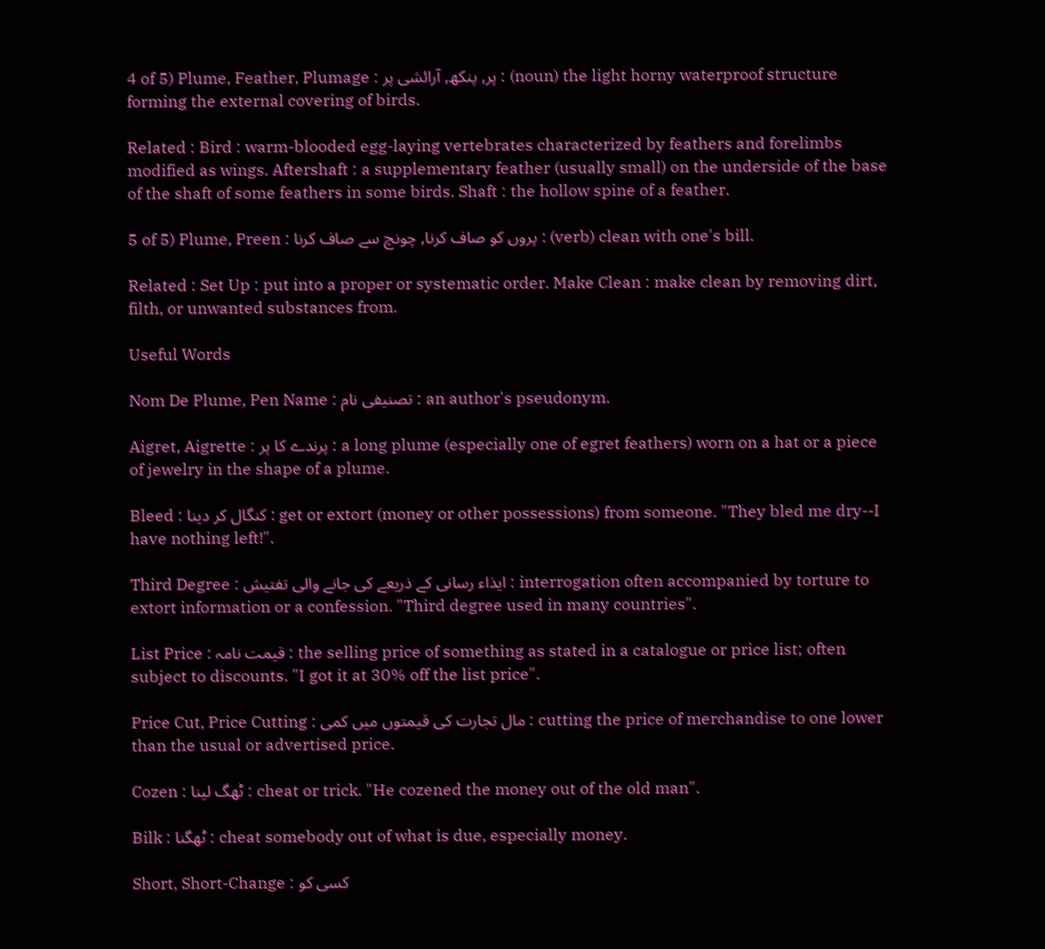4 of 5) Plume, Feather, Plumage : پر, پنکھ, آرائشی پر : (noun) the light horny waterproof structure forming the external covering of birds.

Related : Bird : warm-blooded egg-laying vertebrates characterized by feathers and forelimbs modified as wings. Aftershaft : a supplementary feather (usually small) on the underside of the base of the shaft of some feathers in some birds. Shaft : the hollow spine of a feather.

5 of 5) Plume, Preen : پروں کو صاف کرنا, چونچ سے صاف کرنا : (verb) clean with one's bill.

Related : Set Up : put into a proper or systematic order. Make Clean : make clean by removing dirt, filth, or unwanted substances from.

Useful Words

Nom De Plume, Pen Name : تصنیفی نام : an author's pseudonym.

Aigret, Aigrette : پرندے کا پر : a long plume (especially one of egret feathers) worn on a hat or a piece of jewelry in the shape of a plume.

Bleed : کنگال کر دینا : get or extort (money or other possessions) from someone. "They bled me dry--I have nothing left!".

Third Degree : ایذاء رسانی کے ذریعے کی جانے والی تفتیش : interrogation often accompanied by torture to extort information or a confession. "Third degree used in many countries".

List Price : قیمت نامہ : the selling price of something as stated in a catalogue or price list; often subject to discounts. "I got it at 30% off the list price".

Price Cut, Price Cutting : مال تجارت کی قیمتوں میں کمی : cutting the price of merchandise to one lower than the usual or advertised price.

Cozen : ٹھگ لینا : cheat or trick. "He cozened the money out of the old man".

Bilk : ٹھگنا : cheat somebody out of what is due, especially money.

Short, Short-Change : کسی کو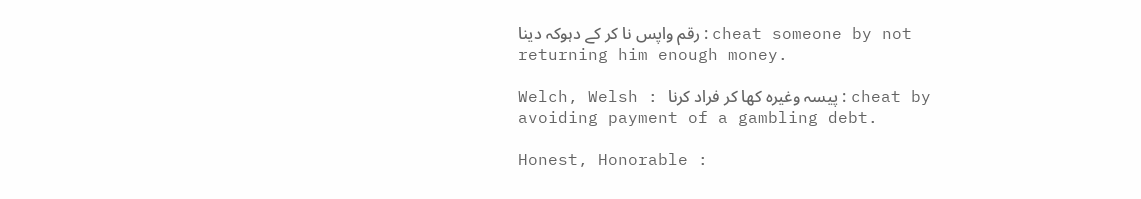رقم واپس نا کر کے دہوکہ دینا : cheat someone by not returning him enough money.

Welch, Welsh : پیسہ وغیرہ کھا کر فراد کرنا : cheat by avoiding payment of a gambling debt.

Honest, Honorable :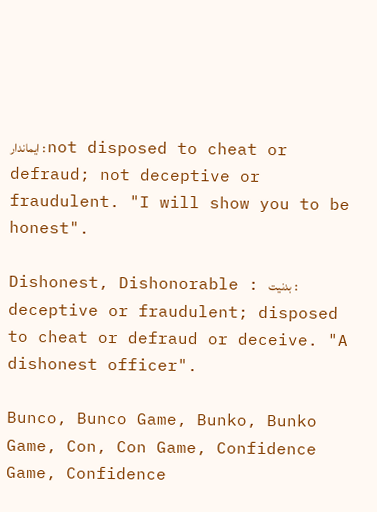ایماندار : not disposed to cheat or defraud; not deceptive or fraudulent. "I will show you to be honest".

Dishonest, Dishonorable : بدنیت : deceptive or fraudulent; disposed to cheat or defraud or deceive. "A dishonest officer".

Bunco, Bunco Game, Bunko, Bunko Game, Con, Con Game, Confidence Game, Confidence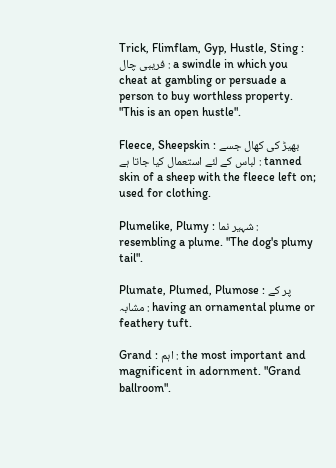Trick, Flimflam, Gyp, Hustle, Sting : فریبی چال : a swindle in which you cheat at gambling or persuade a person to buy worthless property. "This is an open hustle".

Fleece, Sheepskin : بھیڑ کی کھال جسے لباس کے لئے استعمال کیا جاتا ہے : tanned skin of a sheep with the fleece left on; used for clothing.

Plumelike, Plumy : شہیر نما : resembling a plume. "The dog's plumy tail".

Plumate, Plumed, Plumose : پر کے مشابہ : having an ornamental plume or feathery tuft.

Grand : اہم : the most important and magnificent in adornment. "Grand ballroom".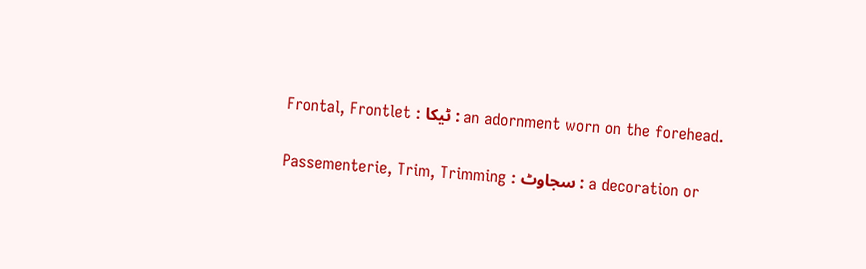Frontal, Frontlet : ٹیکا : an adornment worn on the forehead.

Passementerie, Trim, Trimming : سجاوٹ : a decoration or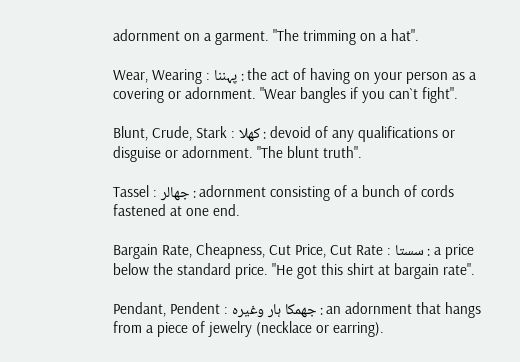adornment on a garment. "The trimming on a hat".

Wear, Wearing : پہننا : the act of having on your person as a covering or adornment. "Wear bangles if you can`t fight".

Blunt, Crude, Stark : کھلا : devoid of any qualifications or disguise or adornment. "The blunt truth".

Tassel : جھالر : adornment consisting of a bunch of cords fastened at one end.

Bargain Rate, Cheapness, Cut Price, Cut Rate : سستا : a price below the standard price. "He got this shirt at bargain rate".

Pendant, Pendent : جھمکا ہار وغیرہ : an adornment that hangs from a piece of jewelry (necklace or earring).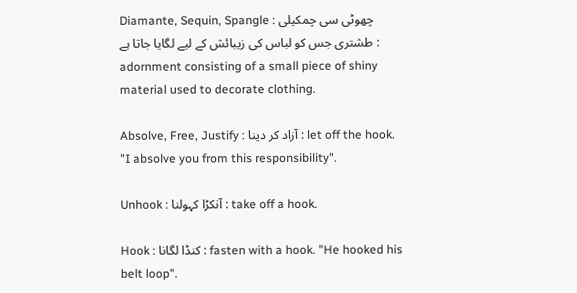Diamante, Sequin, Spangle : چھوٹی سی چمکیلی طشتری جس کو لباس کی زیبائش کے لیے لگایا جاتا ہے : adornment consisting of a small piece of shiny material used to decorate clothing.

Absolve, Free, Justify : آزاد کر دینا : let off the hook. "I absolve you from this responsibility".

Unhook : آنکڑا کہولنا : take off a hook.

Hook : کنڈا لگانا : fasten with a hook. "He hooked his belt loop".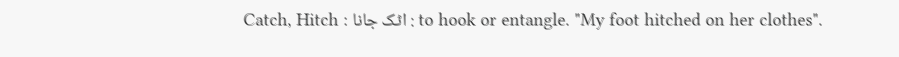Catch, Hitch : اٹک جانا : to hook or entangle. "My foot hitched on her clothes".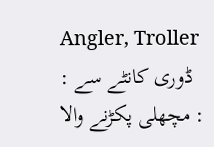Angler, Troller : ڈوری کانٹے سے مچھلی پکڑنے والا :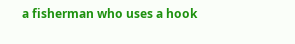a fisherman who uses a hook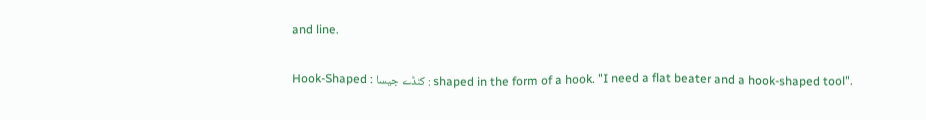and line.

Hook-Shaped : کنڈے جیسا : shaped in the form of a hook. "I need a flat beater and a hook-shaped tool".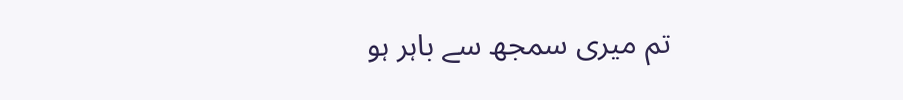تم میری سمجھ سے باہر ہو